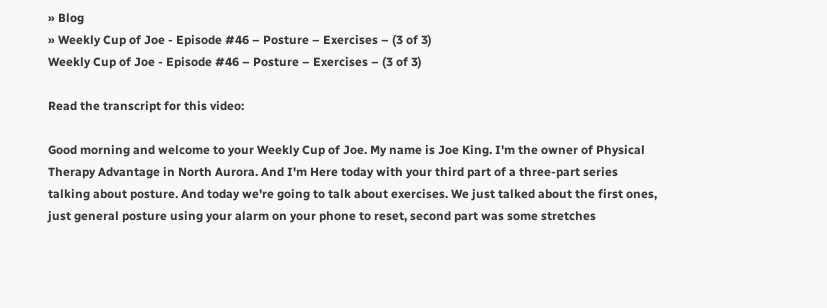» Blog
» Weekly Cup of Joe - Episode #46 – Posture – Exercises – (3 of 3)
Weekly Cup of Joe - Episode #46 – Posture – Exercises – (3 of 3)

Read the transcript for this video:

Good morning and welcome to your Weekly Cup of Joe. My name is Joe King. I'm the owner of Physical Therapy Advantage in North Aurora. And I'm Here today with your third part of a three-part series talking about posture. And today we're going to talk about exercises. We just talked about the first ones, just general posture using your alarm on your phone to reset, second part was some stretches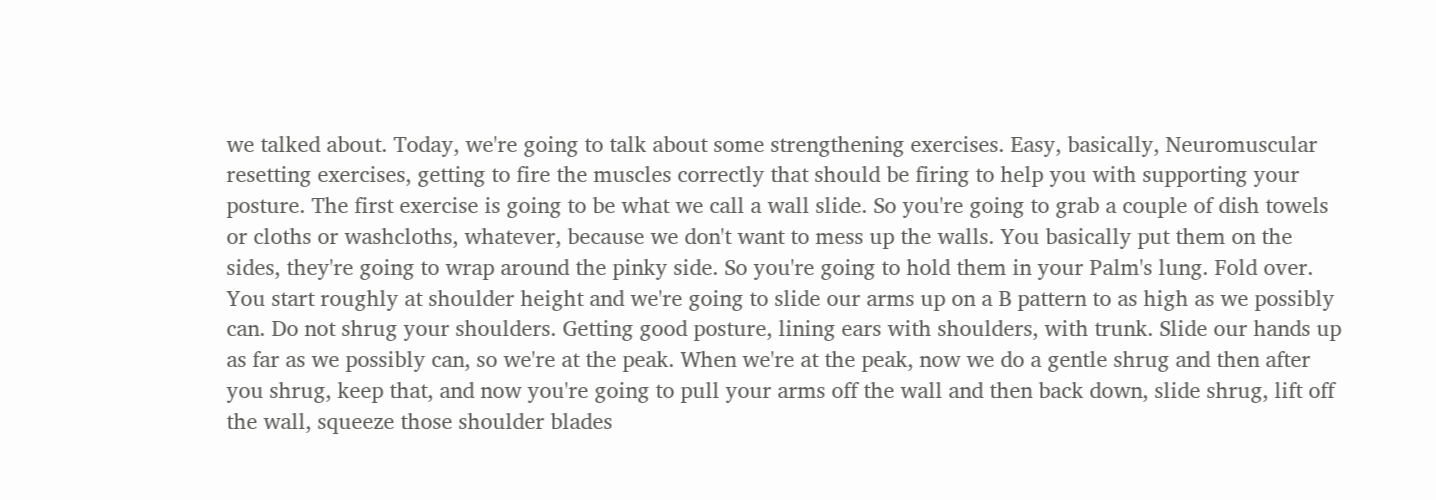we talked about. Today, we're going to talk about some strengthening exercises. Easy, basically, Neuromuscular resetting exercises, getting to fire the muscles correctly that should be firing to help you with supporting your posture. The first exercise is going to be what we call a wall slide. So you're going to grab a couple of dish towels or cloths or washcloths, whatever, because we don't want to mess up the walls. You basically put them on the sides, they're going to wrap around the pinky side. So you're going to hold them in your Palm's lung. Fold over. You start roughly at shoulder height and we're going to slide our arms up on a B pattern to as high as we possibly can. Do not shrug your shoulders. Getting good posture, lining ears with shoulders, with trunk. Slide our hands up as far as we possibly can, so we're at the peak. When we're at the peak, now we do a gentle shrug and then after you shrug, keep that, and now you're going to pull your arms off the wall and then back down, slide shrug, lift off the wall, squeeze those shoulder blades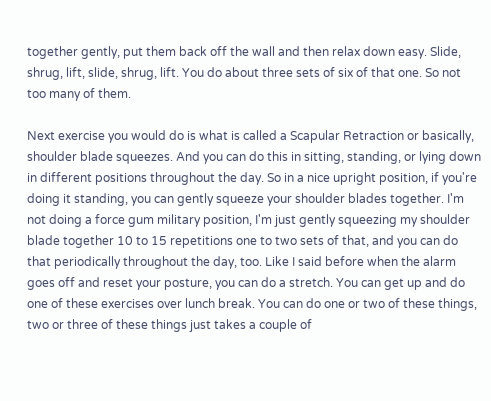together gently, put them back off the wall and then relax down easy. Slide, shrug, lift, slide, shrug, lift. You do about three sets of six of that one. So not too many of them.

Next exercise you would do is what is called a Scapular Retraction or basically, shoulder blade squeezes. And you can do this in sitting, standing, or lying down in different positions throughout the day. So in a nice upright position, if you're doing it standing, you can gently squeeze your shoulder blades together. I'm not doing a force gum military position, I'm just gently squeezing my shoulder blade together 10 to 15 repetitions one to two sets of that, and you can do that periodically throughout the day, too. Like I said before when the alarm goes off and reset your posture, you can do a stretch. You can get up and do one of these exercises over lunch break. You can do one or two of these things, two or three of these things just takes a couple of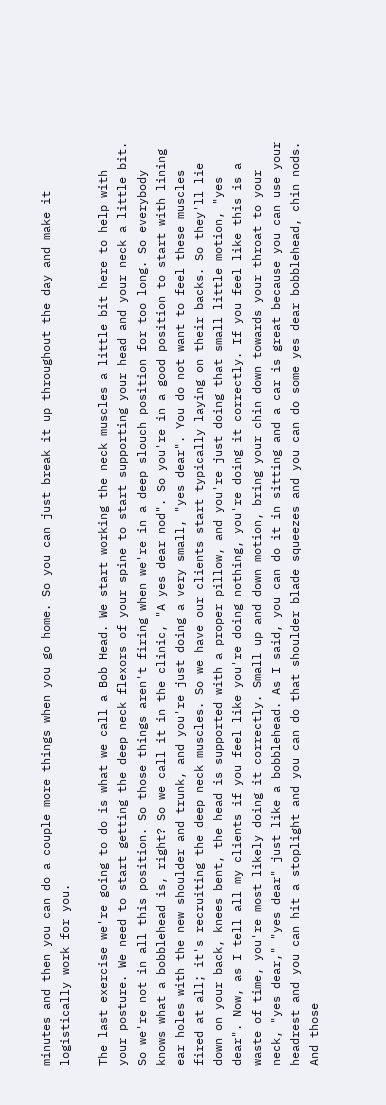minutes and then you can do a couple more things when you go home. So you can just break it up throughout the day and make it logistically work for you.

The last exercise we're going to do is what we call a Bob Head. We start working the neck muscles a little bit here to help with your posture. We need to start getting the deep neck flexors of your spine to start supporting your head and your neck a little bit. So we're not in all this position. So those things aren't firing when we're in a deep slouch position for too long. So everybody knows what a bobblehead is, right? So we call it in the clinic, "A yes dear nod". So you're in a good position to start with lining ear holes with the new shoulder and trunk, and you're just doing a very small, "yes dear". You do not want to feel these muscles fired at all; it's recruiting the deep neck muscles. So we have our clients start typically laying on their backs. So they'll lie down on your back, knees bent, the head is supported with a proper pillow, and you're just doing that small little motion, "yes dear". Now, as I tell all my clients if you feel like you're doing nothing, you're doing it correctly. If you feel like this is a waste of time, you're most likely doing it correctly. Small up and down motion, bring your chin down towards your throat to your neck, "yes dear," "yes dear" just like a bobblehead. As I said, you can do it in sitting and a car is great because you can use your headrest and you can hit a stoplight and you can do that shoulder blade squeezes and you can do some yes dear bobblehead, chin nods. And those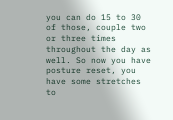you can do 15 to 30 of those, couple two or three times throughout the day as well. So now you have posture reset, you have some stretches to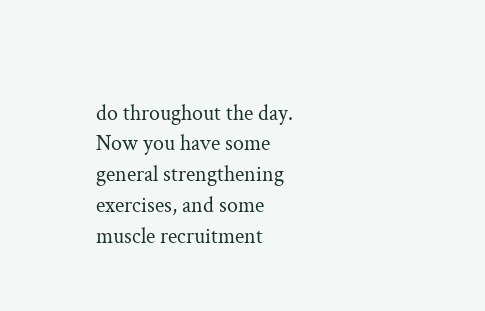do throughout the day. Now you have some general strengthening exercises, and some muscle recruitment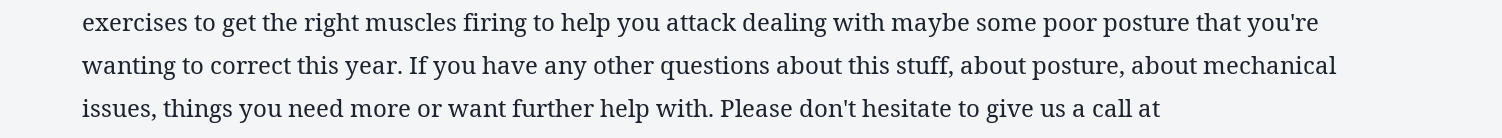exercises to get the right muscles firing to help you attack dealing with maybe some poor posture that you're wanting to correct this year. If you have any other questions about this stuff, about posture, about mechanical issues, things you need more or want further help with. Please don't hesitate to give us a call at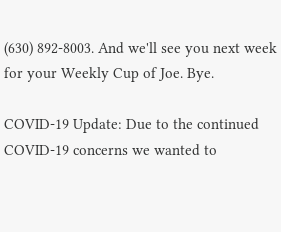(630) 892-8003. And we'll see you next week for your Weekly Cup of Joe. Bye.

COVID-19 Update: Due to the continued COVID-19 concerns we wanted to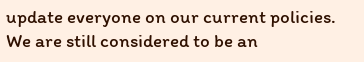update everyone on our current policies. We are still considered to be an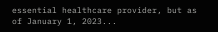essential healthcare provider, but as of January 1, 2023...